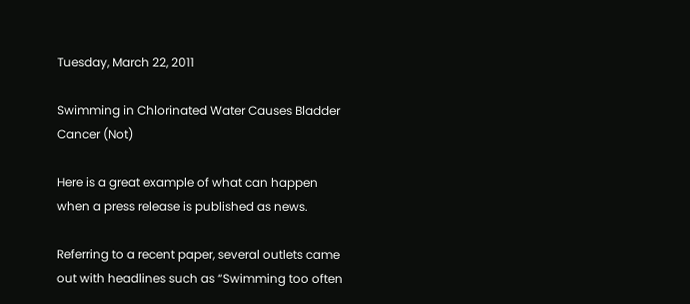Tuesday, March 22, 2011

Swimming in Chlorinated Water Causes Bladder Cancer (Not)

Here is a great example of what can happen when a press release is published as news.

Referring to a recent paper, several outlets came out with headlines such as “Swimming too often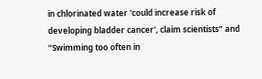in chlorinated water 'could increase risk of developing bladder cancer', claim scientists” and “Swimming too often in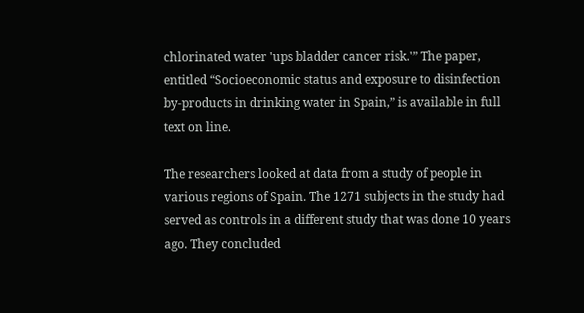chlorinated water 'ups bladder cancer risk.'” The paper, entitled “Socioeconomic status and exposure to disinfection by-products in drinking water in Spain,” is available in full text on line.

The researchers looked at data from a study of people in various regions of Spain. The 1271 subjects in the study had served as controls in a different study that was done 10 years ago. They concluded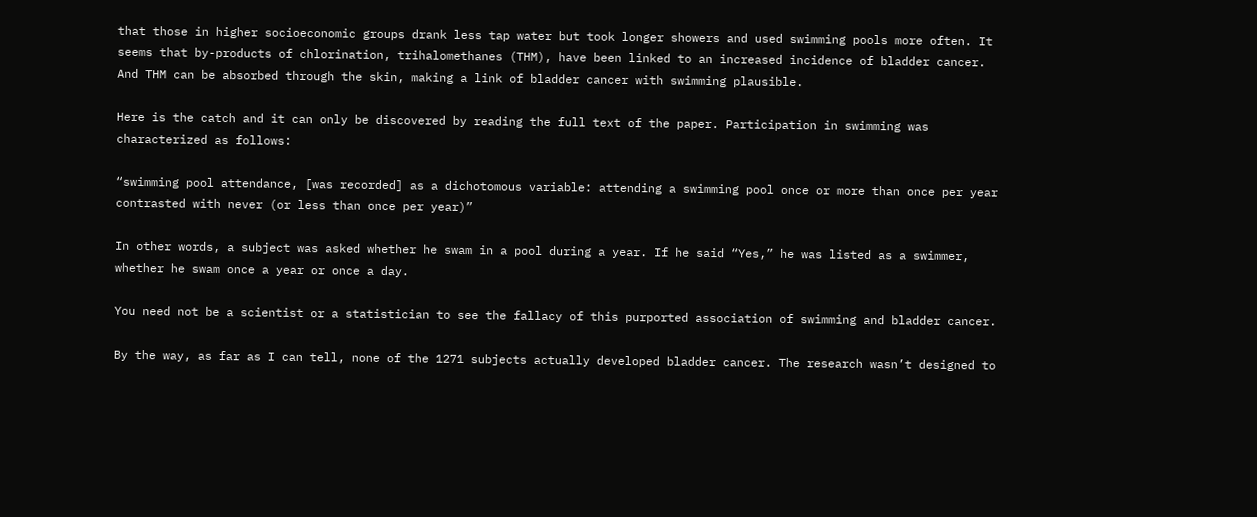that those in higher socioeconomic groups drank less tap water but took longer showers and used swimming pools more often. It seems that by-products of chlorination, trihalomethanes (THM), have been linked to an increased incidence of bladder cancer. And THM can be absorbed through the skin, making a link of bladder cancer with swimming plausible.

Here is the catch and it can only be discovered by reading the full text of the paper. Participation in swimming was characterized as follows:

“swimming pool attendance, [was recorded] as a dichotomous variable: attending a swimming pool once or more than once per year contrasted with never (or less than once per year)”

In other words, a subject was asked whether he swam in a pool during a year. If he said “Yes,” he was listed as a swimmer, whether he swam once a year or once a day.

You need not be a scientist or a statistician to see the fallacy of this purported association of swimming and bladder cancer.

By the way, as far as I can tell, none of the 1271 subjects actually developed bladder cancer. The research wasn’t designed to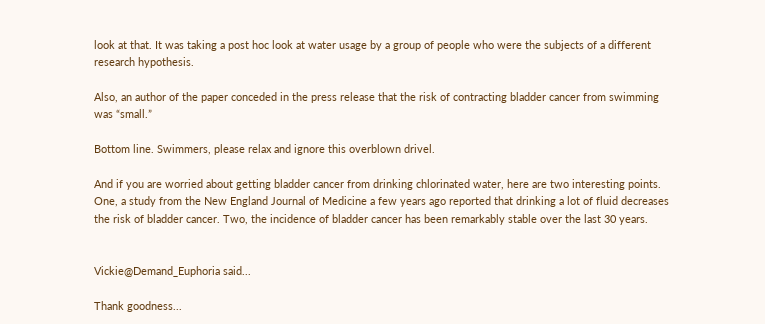look at that. It was taking a post hoc look at water usage by a group of people who were the subjects of a different research hypothesis.

Also, an author of the paper conceded in the press release that the risk of contracting bladder cancer from swimming was “small.”

Bottom line. Swimmers, please relax and ignore this overblown drivel.

And if you are worried about getting bladder cancer from drinking chlorinated water, here are two interesting points. One, a study from the New England Journal of Medicine a few years ago reported that drinking a lot of fluid decreases the risk of bladder cancer. Two, the incidence of bladder cancer has been remarkably stable over the last 30 years.


Vickie@Demand_Euphoria said...

Thank goodness...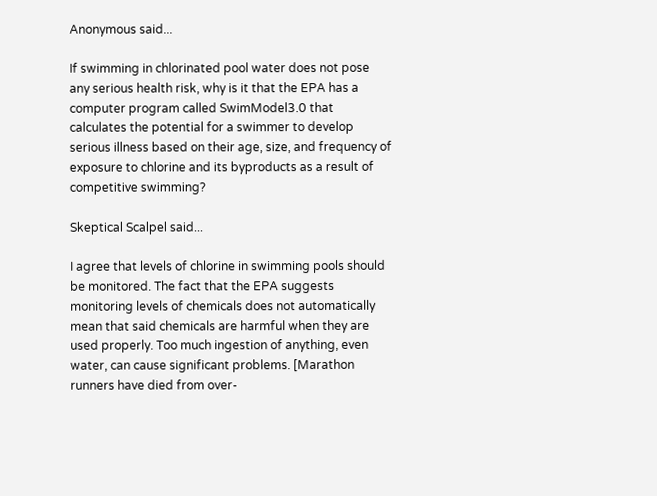Anonymous said...

If swimming in chlorinated pool water does not pose any serious health risk, why is it that the EPA has a computer program called SwimModel3.0 that calculates the potential for a swimmer to develop serious illness based on their age, size, and frequency of exposure to chlorine and its byproducts as a result of competitive swimming?

Skeptical Scalpel said...

I agree that levels of chlorine in swimming pools should be monitored. The fact that the EPA suggests monitoring levels of chemicals does not automatically mean that said chemicals are harmful when they are used properly. Too much ingestion of anything, even water, can cause significant problems. [Marathon runners have died from over-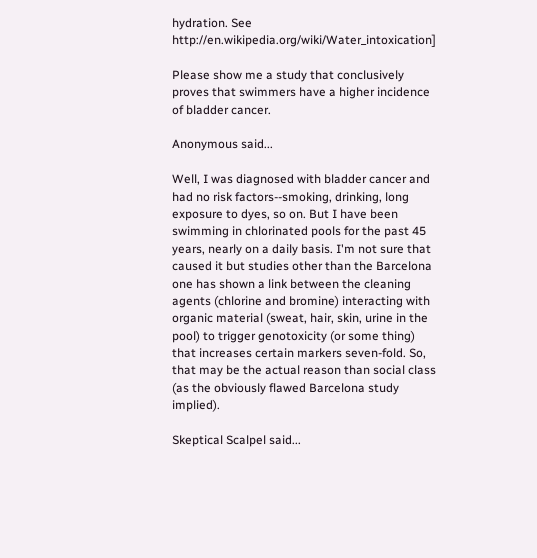hydration. See http://en.wikipedia.org/wiki/Water_intoxication]

Please show me a study that conclusively proves that swimmers have a higher incidence of bladder cancer.

Anonymous said...

Well, I was diagnosed with bladder cancer and had no risk factors--smoking, drinking, long exposure to dyes, so on. But I have been swimming in chlorinated pools for the past 45 years, nearly on a daily basis. I'm not sure that caused it but studies other than the Barcelona one has shown a link between the cleaning agents (chlorine and bromine) interacting with organic material (sweat, hair, skin, urine in the pool) to trigger genotoxicity (or some thing) that increases certain markers seven-fold. So, that may be the actual reason than social class (as the obviously flawed Barcelona study implied).

Skeptical Scalpel said...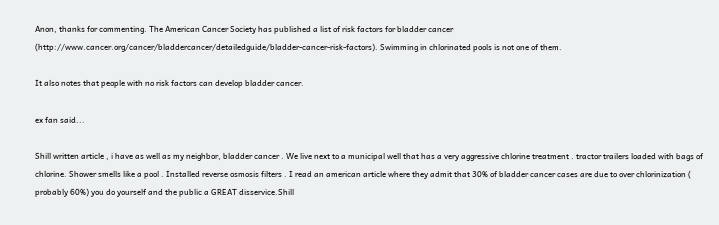Anon, thanks for commenting. The American Cancer Society has published a list of risk factors for bladder cancer (http://www.cancer.org/cancer/bladdercancer/detailedguide/bladder-cancer-risk-factors). Swimming in chlorinated pools is not one of them.

It also notes that people with no risk factors can develop bladder cancer.

ex fan said...

Shill written article , i have as well as my neighbor, bladder cancer . We live next to a municipal well that has a very aggressive chlorine treatment . tractor trailers loaded with bags of chlorine. Shower smells like a pool . Installed reverse osmosis filters . I read an american article where they admit that 30% of bladder cancer cases are due to over chlorinization ( probably 60%) you do yourself and the public a GREAT disservice.Shill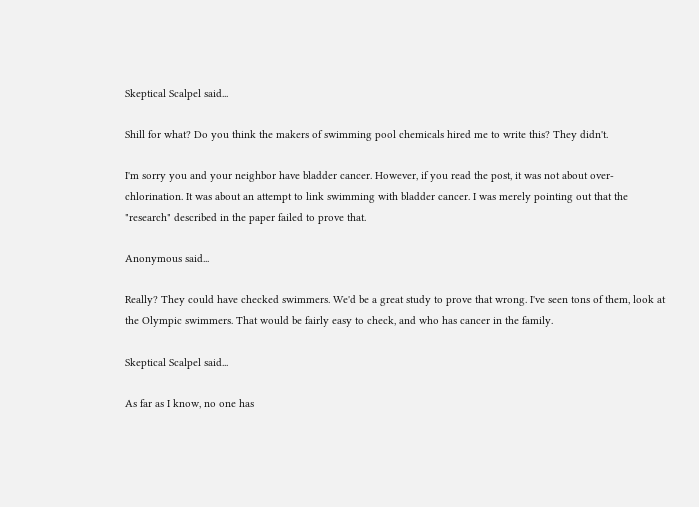Skeptical Scalpel said...

Shill for what? Do you think the makers of swimming pool chemicals hired me to write this? They didn't.

I'm sorry you and your neighbor have bladder cancer. However, if you read the post, it was not about over-chlorination. It was about an attempt to link swimming with bladder cancer. I was merely pointing out that the "research" described in the paper failed to prove that.

Anonymous said...

Really? They could have checked swimmers. We'd be a great study to prove that wrong. I've seen tons of them, look at the Olympic swimmers. That would be fairly easy to check, and who has cancer in the family.

Skeptical Scalpel said...

As far as I know, no one has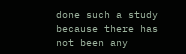done such a study because there has not been any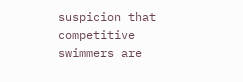suspicion that competitive swimmers are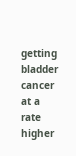getting bladder cancer at a rate higher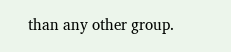than any other group.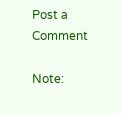Post a Comment

Note: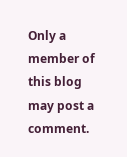Only a member of this blog may post a comment.